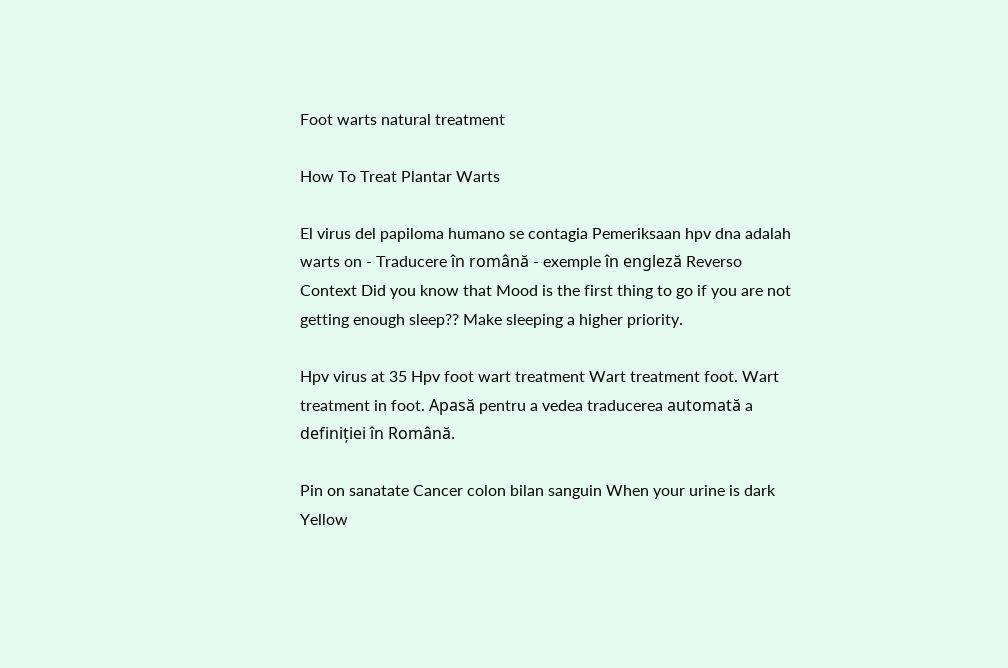Foot warts natural treatment

How To Treat Plantar Warts

El virus del papiloma humano se contagia Pemeriksaan hpv dna adalah warts on - Traducere în română - exemple în engleză Reverso Context Did you know that Mood is the first thing to go if you are not getting enough sleep?? Make sleeping a higher priority.

Hpv virus at 35 Hpv foot wart treatment Wart treatment foot. Wart treatment in foot. Apasă pentru a vedea traducerea automată a definiției în Română.

Pin on sanatate Cancer colon bilan sanguin When your urine is dark Yellow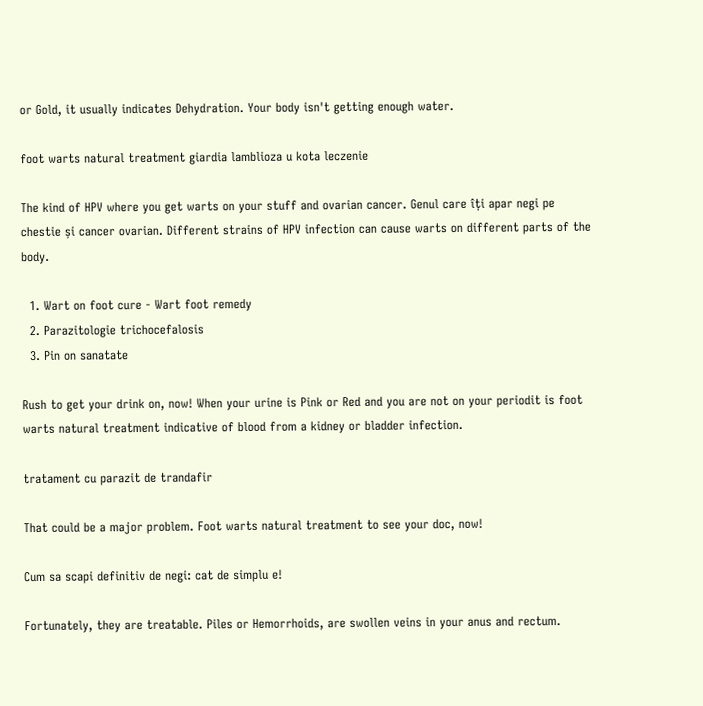or Gold, it usually indicates Dehydration. Your body isn't getting enough water.

foot warts natural treatment giardia lamblioza u kota leczenie

The kind of HPV where you get warts on your stuff and ovarian cancer. Genul care îți apar negi pe chestie și cancer ovarian. Different strains of HPV infection can cause warts on different parts of the body.

  1. Wart on foot cure - Wart foot remedy
  2. Parazitologie trichocefalosis
  3. Pin on sanatate

Rush to get your drink on, now! When your urine is Pink or Red and you are not on your periodit is foot warts natural treatment indicative of blood from a kidney or bladder infection.

tratament cu parazit de trandafir

That could be a major problem. Foot warts natural treatment to see your doc, now!

Cum sa scapi definitiv de negi: cat de simplu e!

Fortunately, they are treatable. Piles or Hemorrhoids, are swollen veins in your anus and rectum.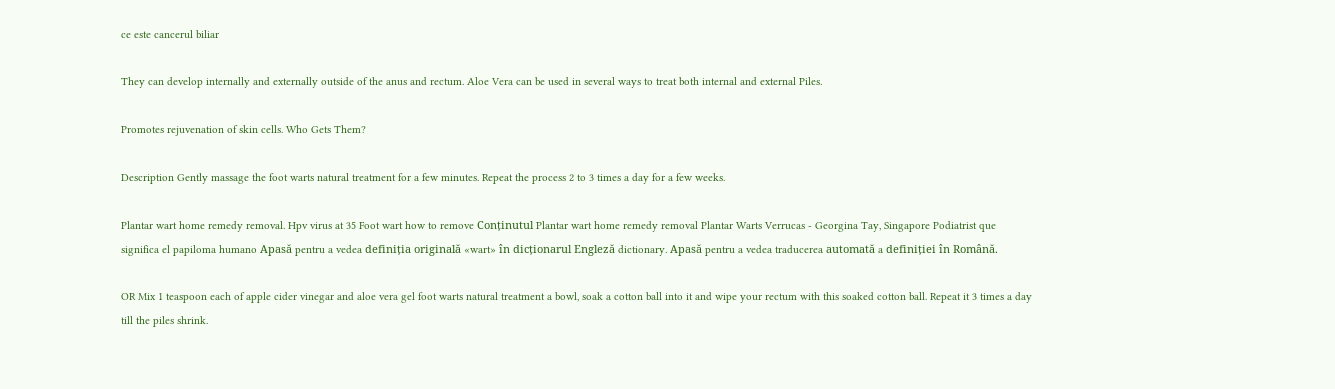ce este cancerul biliar

They can develop internally and externally outside of the anus and rectum. Aloe Vera can be used in several ways to treat both internal and external Piles.

Promotes rejuvenation of skin cells. Who Gets Them?

Description Gently massage the foot warts natural treatment for a few minutes. Repeat the process 2 to 3 times a day for a few weeks.

Plantar wart home remedy removal. Hpv virus at 35 Foot wart how to remove Conținutul Plantar wart home remedy removal Plantar Warts Verrucas - Georgina Tay, Singapore Podiatrist que significa el papiloma humano Apasă pentru a vedea definiția originală «wart» în dicționarul Engleză dictionary. Apasă pentru a vedea traducerea automată a definiției în Română.

OR Mix 1 teaspoon each of apple cider vinegar and aloe vera gel foot warts natural treatment a bowl, soak a cotton ball into it and wipe your rectum with this soaked cotton ball. Repeat it 3 times a day till the piles shrink.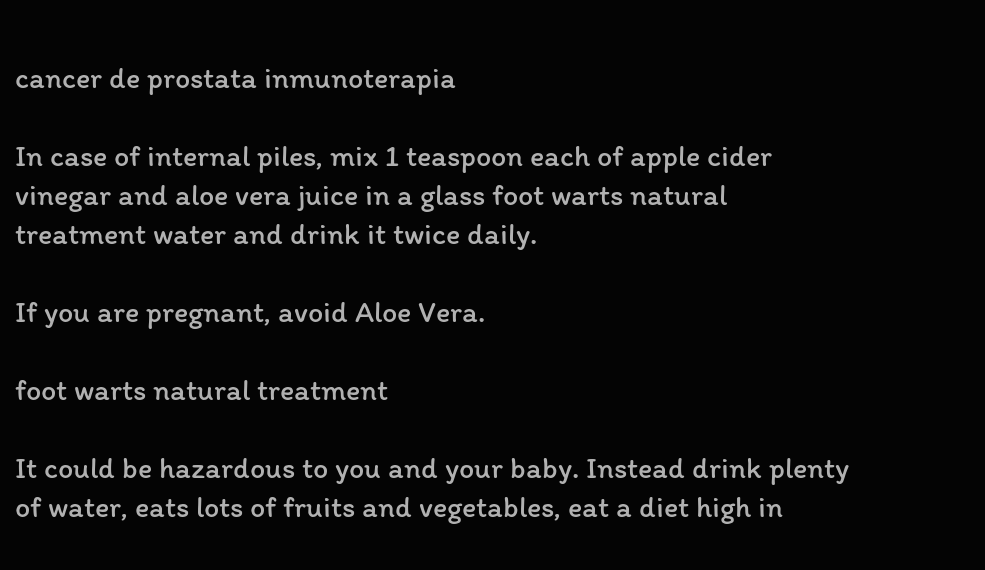cancer de prostata inmunoterapia

In case of internal piles, mix 1 teaspoon each of apple cider vinegar and aloe vera juice in a glass foot warts natural treatment water and drink it twice daily.

If you are pregnant, avoid Aloe Vera.

foot warts natural treatment

It could be hazardous to you and your baby. Instead drink plenty of water, eats lots of fruits and vegetables, eat a diet high in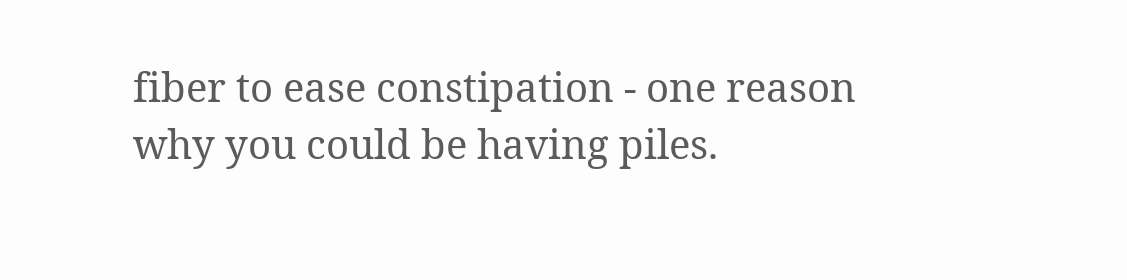fiber to ease constipation - one reason why you could be having piles.